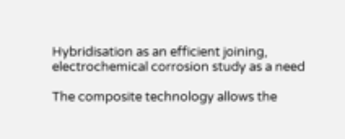Hybridisation as an efficient joining, electrochemical corrosion study as a need

The composite technology allows the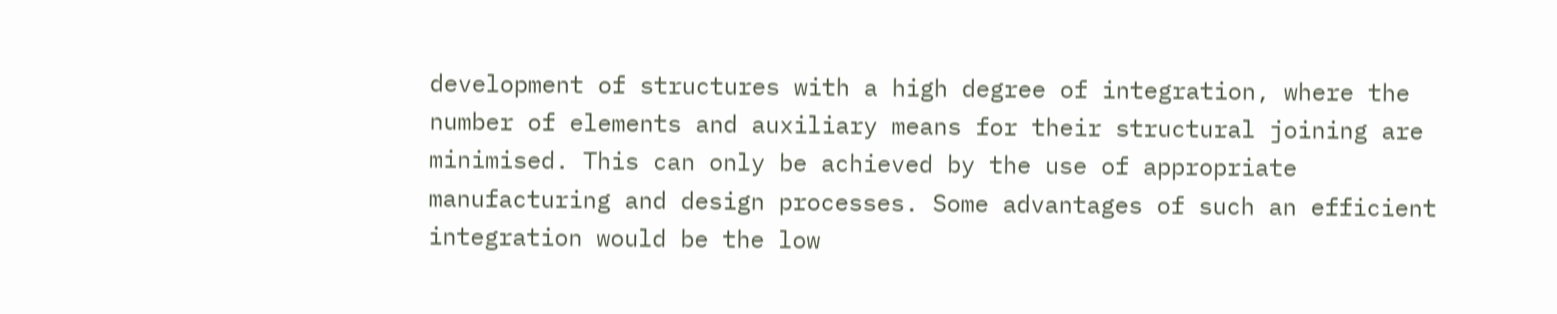development of structures with a high degree of integration, where the number of elements and auxiliary means for their structural joining are minimised. This can only be achieved by the use of appropriate manufacturing and design processes. Some advantages of such an efficient integration would be the low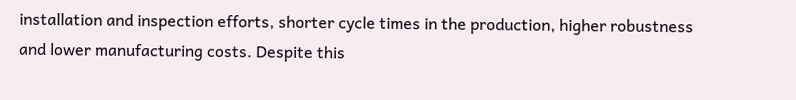installation and inspection efforts, shorter cycle times in the production, higher robustness and lower manufacturing costs. Despite this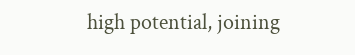high potential, joining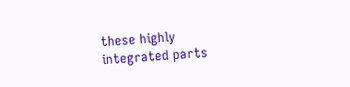these highly integrated parts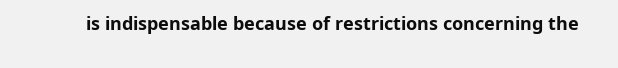is indispensable because of restrictions concerning the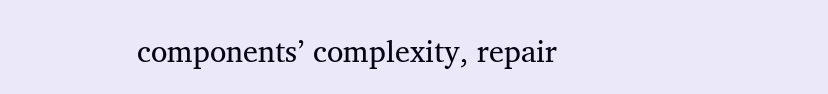components’ complexity, repair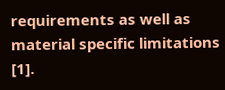requirements as well as material specific limitations [1].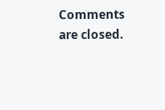Comments are closed.